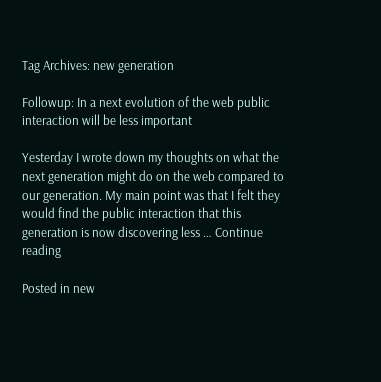Tag Archives: new generation

Followup: In a next evolution of the web public interaction will be less important

Yesterday I wrote down my thoughts on what the next generation might do on the web compared to our generation. My main point was that I felt they would find the public interaction that this generation is now discovering less … Continue reading

Posted in new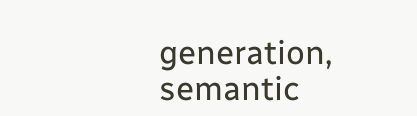generation, semantic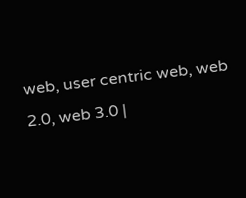web, user centric web, web 2.0, web 3.0 |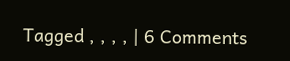Tagged , , , , | 6 Comments